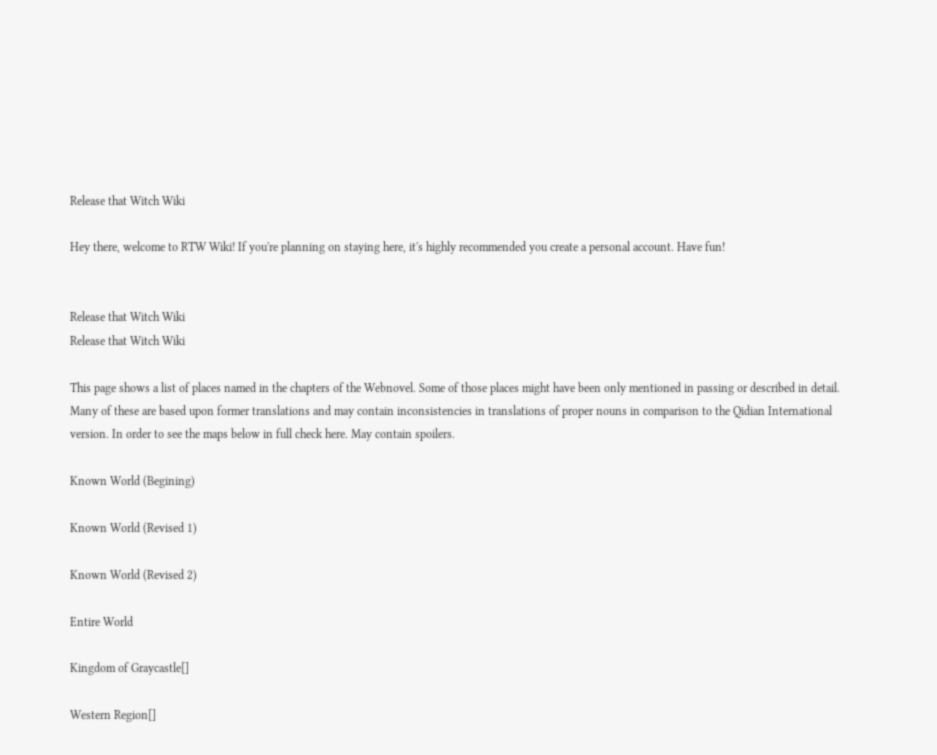Release that Witch Wiki

Hey there, welcome to RTW Wiki! If you're planning on staying here, it's highly recommended you create a personal account. Have fun!


Release that Witch Wiki
Release that Witch Wiki

This page shows a list of places named in the chapters of the Webnovel. Some of those places might have been only mentioned in passing or described in detail. Many of these are based upon former translations and may contain inconsistencies in translations of proper nouns in comparison to the Qidian International version. In order to see the maps below in full check here. May contain spoilers.

Known World (Begining)

Known World (Revised 1)

Known World (Revised 2)

Entire World

Kingdom of Graycastle[]

Western Region[]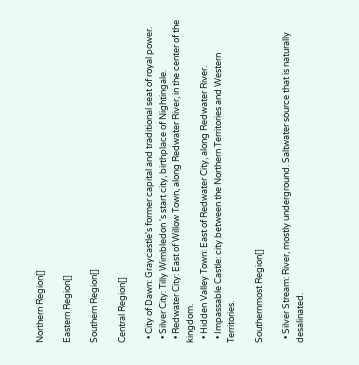Northern Region[]

Eastern Region[]

Southern Region[]

Central Region[]

  • City of Dawn: Graycastle's former capital and traditional seat of royal power.
  • Silver City: Tilly Wimbledon 's start city, birthplace of Nightingale.
  • Redwater City: East of Willow Town, along Redwater River, in the center of the kingdom.
  • Hidden Valley Town: East of Redwater City, along Redwater River.
  • Impassable Castle: city between the Northern Territories and Western Territories.

Southernmost Region[]

  • Silver Stream: River, mostly underground. Saltwater source that is naturally desalinated.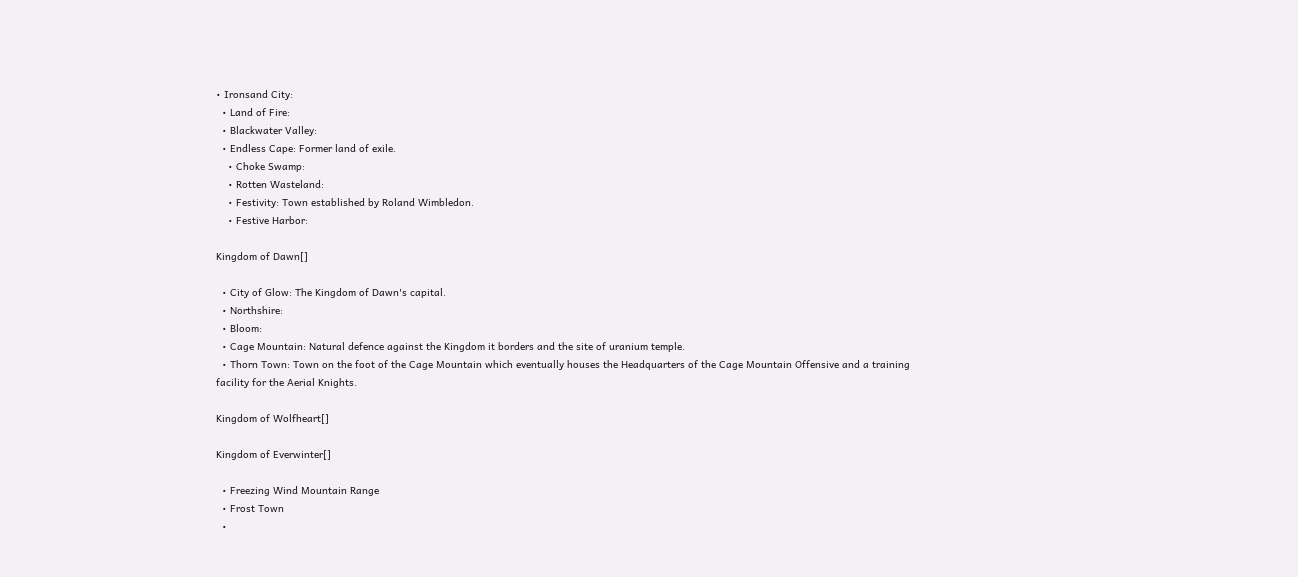• Ironsand City:
  • Land of Fire:
  • Blackwater Valley:
  • Endless Cape: Former land of exile.
    • Choke Swamp:
    • Rotten Wasteland:
    • Festivity: Town established by Roland Wimbledon.
    • Festive Harbor:

Kingdom of Dawn[]

  • City of Glow: The Kingdom of Dawn's capital.
  • Northshire:
  • Bloom:
  • Cage Mountain: Natural defence against the Kingdom it borders and the site of uranium temple.
  • Thorn Town: Town on the foot of the Cage Mountain which eventually houses the Headquarters of the Cage Mountain Offensive and a training facility for the Aerial Knights.

Kingdom of Wolfheart[]

Kingdom of Everwinter[]

  • Freezing Wind Mountain Range
  • Frost Town
  •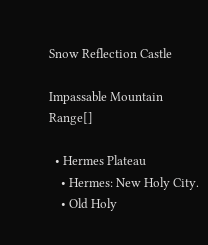Snow Reflection Castle

Impassable Mountain Range[]

  • Hermes Plateau
    • Hermes: New Holy City.
    • Old Holy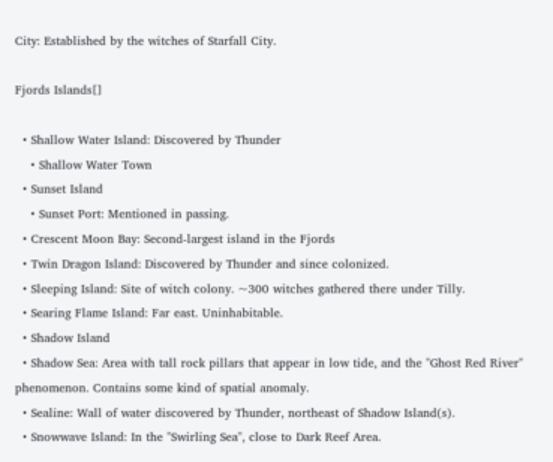City: Established by the witches of Starfall City.

Fjords Islands[]

  • Shallow Water Island: Discovered by Thunder
    • Shallow Water Town
  • Sunset Island
    • Sunset Port: Mentioned in passing.
  • Crescent Moon Bay: Second-largest island in the Fjords
  • Twin Dragon Island: Discovered by Thunder and since colonized.
  • Sleeping Island: Site of witch colony. ~300 witches gathered there under Tilly.
  • Searing Flame Island: Far east. Uninhabitable.
  • Shadow Island
  • Shadow Sea: Area with tall rock pillars that appear in low tide, and the "Ghost Red River" phenomenon. Contains some kind of spatial anomaly.
  • Sealine: Wall of water discovered by Thunder, northeast of Shadow Island(s).
  • Snowwave Island: In the "Swirling Sea", close to Dark Reef Area.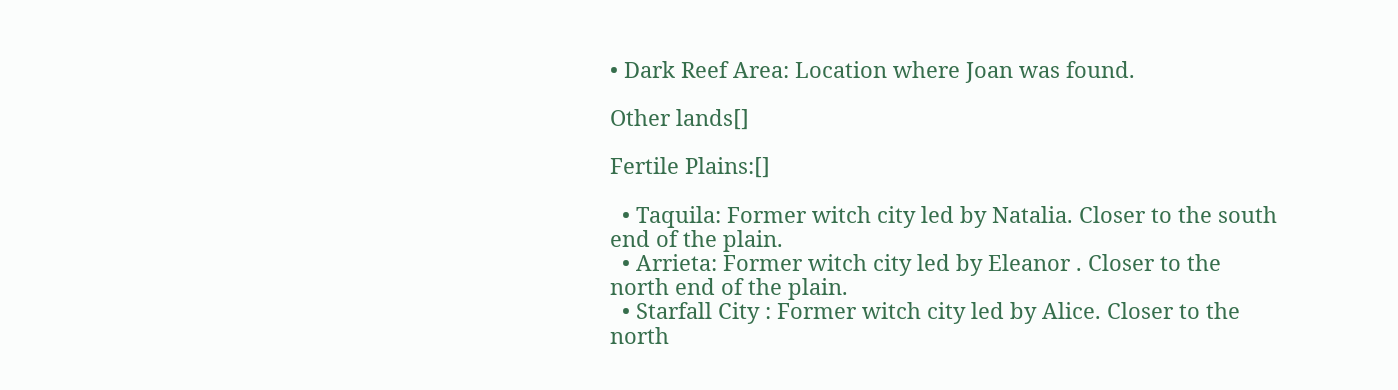• Dark Reef Area: Location where Joan was found.

Other lands[]

Fertile Plains:[]

  • Taquila: Former witch city led by Natalia. Closer to the south end of the plain.
  • Arrieta: Former witch city led by Eleanor . Closer to the north end of the plain.
  • Starfall City : Former witch city led by Alice. Closer to the north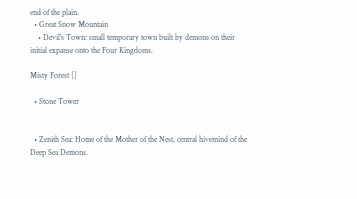end of the plain.
  • Great Snow Mountain
    • Devil's Town: small temporary town built by demons on their initial expanse onto the Four Kingdoms.

Misty Forest []

  • Stone Tower


  • Zenith Sea: Home of the Mother of the Nest, central hivemind of the Deep Sea Demons.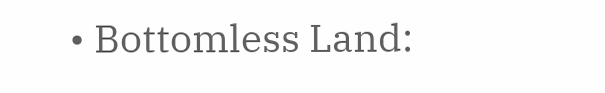• Bottomless Land: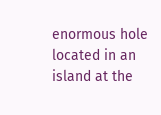enormous hole located in an island at the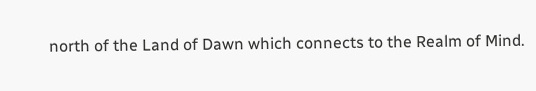north of the Land of Dawn which connects to the Realm of Mind.